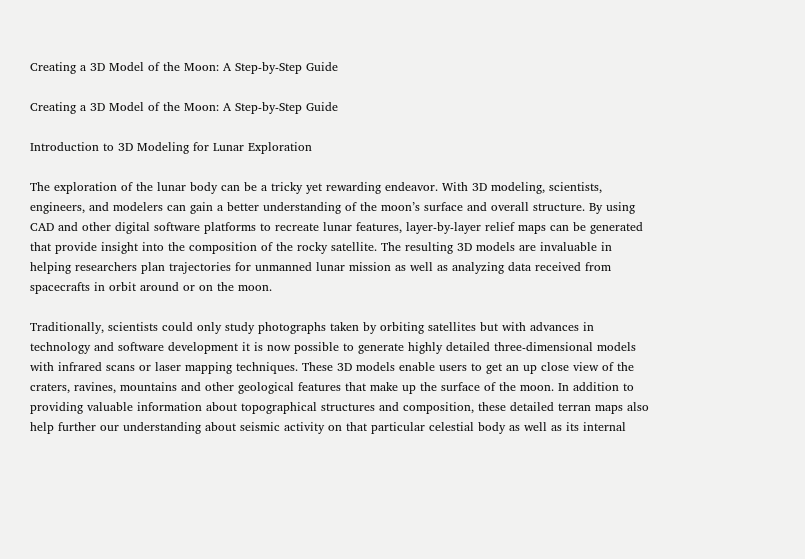Creating a 3D Model of the Moon: A Step-by-Step Guide

Creating a 3D Model of the Moon: A Step-by-Step Guide

Introduction to 3D Modeling for Lunar Exploration

The exploration of the lunar body can be a tricky yet rewarding endeavor. With 3D modeling, scientists, engineers, and modelers can gain a better understanding of the moon’s surface and overall structure. By using CAD and other digital software platforms to recreate lunar features, layer-by-layer relief maps can be generated that provide insight into the composition of the rocky satellite. The resulting 3D models are invaluable in helping researchers plan trajectories for unmanned lunar mission as well as analyzing data received from spacecrafts in orbit around or on the moon.

Traditionally, scientists could only study photographs taken by orbiting satellites but with advances in technology and software development it is now possible to generate highly detailed three-dimensional models with infrared scans or laser mapping techniques. These 3D models enable users to get an up close view of the craters, ravines, mountains and other geological features that make up the surface of the moon. In addition to providing valuable information about topographical structures and composition, these detailed terran maps also help further our understanding about seismic activity on that particular celestial body as well as its internal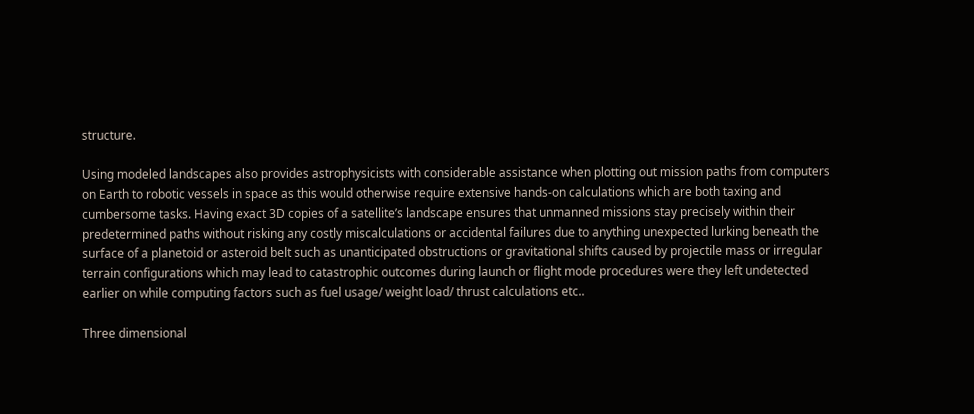structure.

Using modeled landscapes also provides astrophysicists with considerable assistance when plotting out mission paths from computers on Earth to robotic vessels in space as this would otherwise require extensive hands-on calculations which are both taxing and cumbersome tasks. Having exact 3D copies of a satellite’s landscape ensures that unmanned missions stay precisely within their predetermined paths without risking any costly miscalculations or accidental failures due to anything unexpected lurking beneath the surface of a planetoid or asteroid belt such as unanticipated obstructions or gravitational shifts caused by projectile mass or irregular terrain configurations which may lead to catastrophic outcomes during launch or flight mode procedures were they left undetected earlier on while computing factors such as fuel usage/ weight load/ thrust calculations etc..

Three dimensional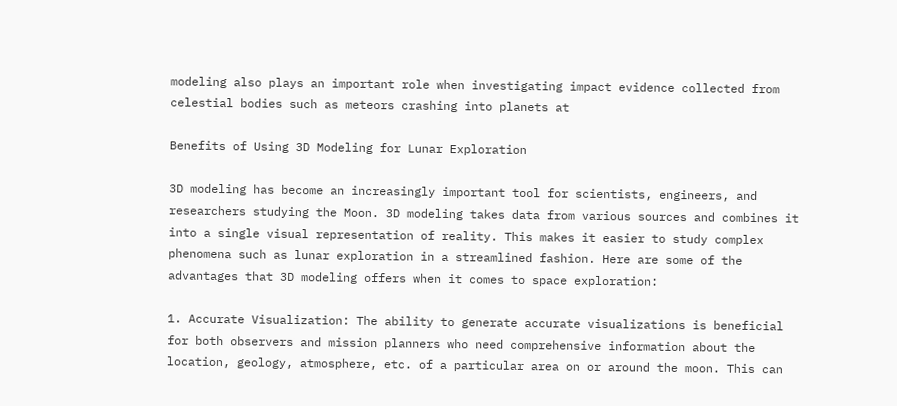modeling also plays an important role when investigating impact evidence collected from celestial bodies such as meteors crashing into planets at

Benefits of Using 3D Modeling for Lunar Exploration

3D modeling has become an increasingly important tool for scientists, engineers, and researchers studying the Moon. 3D modeling takes data from various sources and combines it into a single visual representation of reality. This makes it easier to study complex phenomena such as lunar exploration in a streamlined fashion. Here are some of the advantages that 3D modeling offers when it comes to space exploration:

1. Accurate Visualization: The ability to generate accurate visualizations is beneficial for both observers and mission planners who need comprehensive information about the location, geology, atmosphere, etc. of a particular area on or around the moon. This can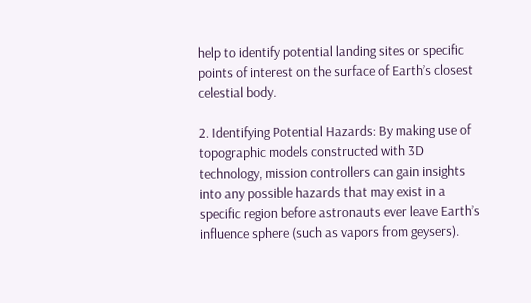help to identify potential landing sites or specific points of interest on the surface of Earth’s closest celestial body.

2. Identifying Potential Hazards: By making use of topographic models constructed with 3D technology, mission controllers can gain insights into any possible hazards that may exist in a specific region before astronauts ever leave Earth’s influence sphere (such as vapors from geysers).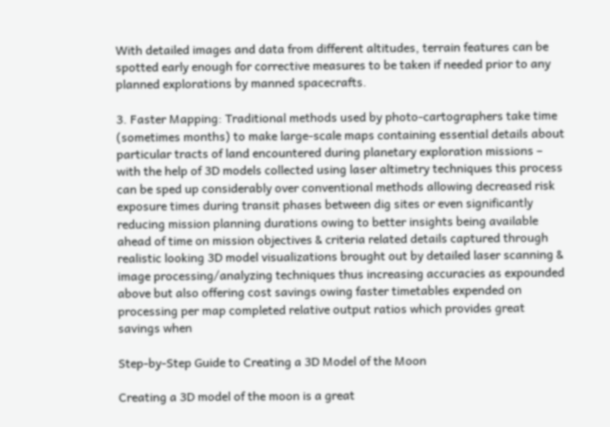With detailed images and data from different altitudes, terrain features can be spotted early enough for corrective measures to be taken if needed prior to any planned explorations by manned spacecrafts.

3. Faster Mapping: Traditional methods used by photo-cartographers take time (sometimes months) to make large-scale maps containing essential details about particular tracts of land encountered during planetary exploration missions – with the help of 3D models collected using laser altimetry techniques this process can be sped up considerably over conventional methods allowing decreased risk exposure times during transit phases between dig sites or even significantly reducing mission planning durations owing to better insights being available ahead of time on mission objectives & criteria related details captured through realistic looking 3D model visualizations brought out by detailed laser scanning & image processing/analyzing techniques thus increasing accuracies as expounded above but also offering cost savings owing faster timetables expended on processing per map completed relative output ratios which provides great savings when

Step-by-Step Guide to Creating a 3D Model of the Moon

Creating a 3D model of the moon is a great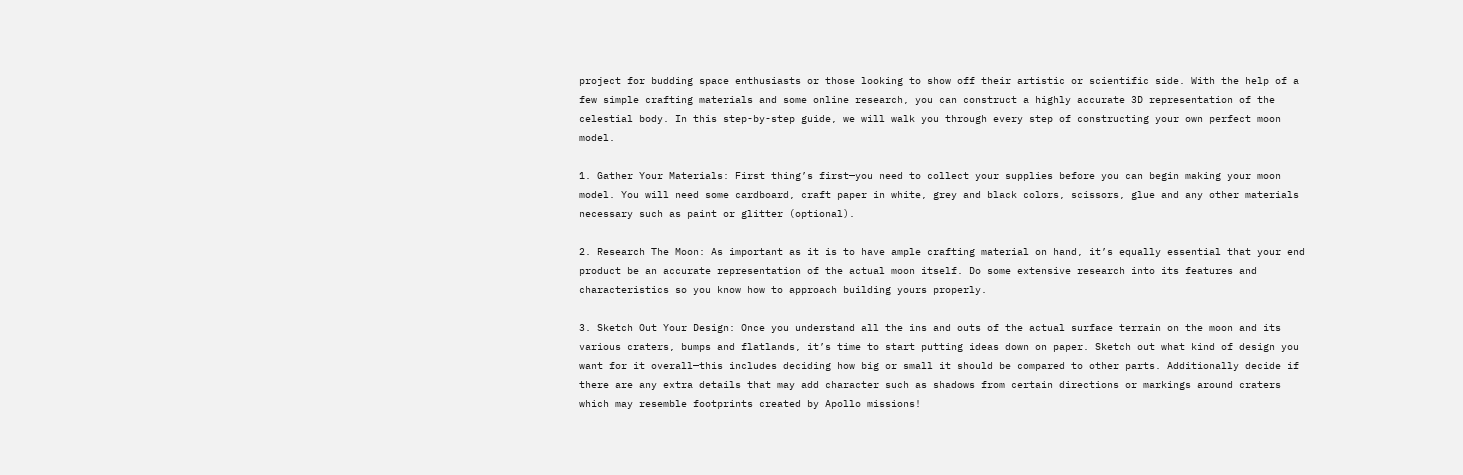project for budding space enthusiasts or those looking to show off their artistic or scientific side. With the help of a few simple crafting materials and some online research, you can construct a highly accurate 3D representation of the celestial body. In this step-by-step guide, we will walk you through every step of constructing your own perfect moon model.

1. Gather Your Materials: First thing’s first—you need to collect your supplies before you can begin making your moon model. You will need some cardboard, craft paper in white, grey and black colors, scissors, glue and any other materials necessary such as paint or glitter (optional).

2. Research The Moon: As important as it is to have ample crafting material on hand, it’s equally essential that your end product be an accurate representation of the actual moon itself. Do some extensive research into its features and characteristics so you know how to approach building yours properly.

3. Sketch Out Your Design: Once you understand all the ins and outs of the actual surface terrain on the moon and its various craters, bumps and flatlands, it’s time to start putting ideas down on paper. Sketch out what kind of design you want for it overall—this includes deciding how big or small it should be compared to other parts. Additionally decide if there are any extra details that may add character such as shadows from certain directions or markings around craters which may resemble footprints created by Apollo missions!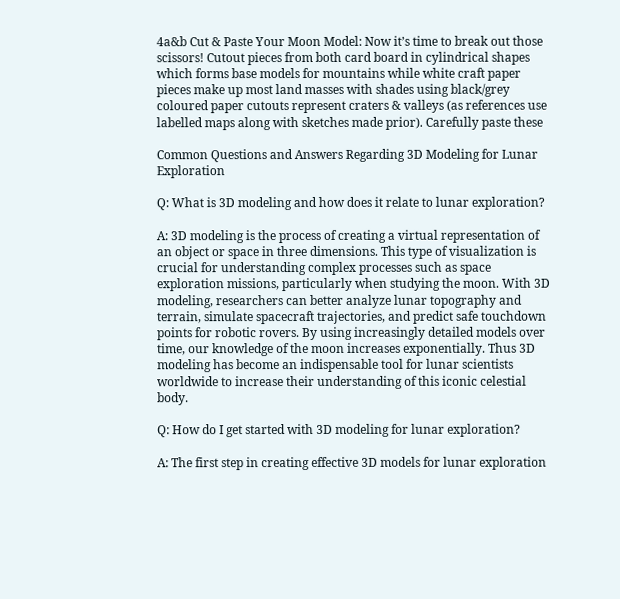4a&b Cut & Paste Your Moon Model: Now it’s time to break out those scissors! Cutout pieces from both card board in cylindrical shapes which forms base models for mountains while white craft paper pieces make up most land masses with shades using black/grey coloured paper cutouts represent craters & valleys (as references use labelled maps along with sketches made prior). Carefully paste these

Common Questions and Answers Regarding 3D Modeling for Lunar Exploration

Q: What is 3D modeling and how does it relate to lunar exploration?

A: 3D modeling is the process of creating a virtual representation of an object or space in three dimensions. This type of visualization is crucial for understanding complex processes such as space exploration missions, particularly when studying the moon. With 3D modeling, researchers can better analyze lunar topography and terrain, simulate spacecraft trajectories, and predict safe touchdown points for robotic rovers. By using increasingly detailed models over time, our knowledge of the moon increases exponentially. Thus 3D modeling has become an indispensable tool for lunar scientists worldwide to increase their understanding of this iconic celestial body.

Q: How do I get started with 3D modeling for lunar exploration?

A: The first step in creating effective 3D models for lunar exploration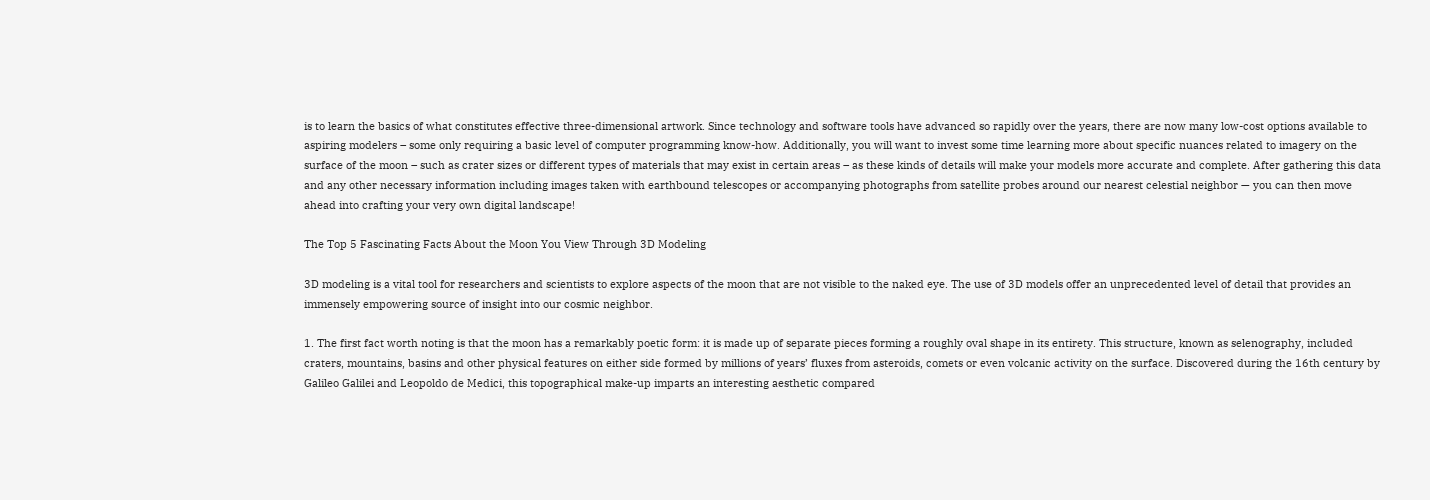is to learn the basics of what constitutes effective three-dimensional artwork. Since technology and software tools have advanced so rapidly over the years, there are now many low-cost options available to aspiring modelers – some only requiring a basic level of computer programming know-how. Additionally, you will want to invest some time learning more about specific nuances related to imagery on the surface of the moon – such as crater sizes or different types of materials that may exist in certain areas – as these kinds of details will make your models more accurate and complete. After gathering this data and any other necessary information including images taken with earthbound telescopes or accompanying photographs from satellite probes around our nearest celestial neighbor — you can then move ahead into crafting your very own digital landscape!

The Top 5 Fascinating Facts About the Moon You View Through 3D Modeling

3D modeling is a vital tool for researchers and scientists to explore aspects of the moon that are not visible to the naked eye. The use of 3D models offer an unprecedented level of detail that provides an immensely empowering source of insight into our cosmic neighbor.

1. The first fact worth noting is that the moon has a remarkably poetic form: it is made up of separate pieces forming a roughly oval shape in its entirety. This structure, known as selenography, included craters, mountains, basins and other physical features on either side formed by millions of years’ fluxes from asteroids, comets or even volcanic activity on the surface. Discovered during the 16th century by Galileo Galilei and Leopoldo de Medici, this topographical make-up imparts an interesting aesthetic compared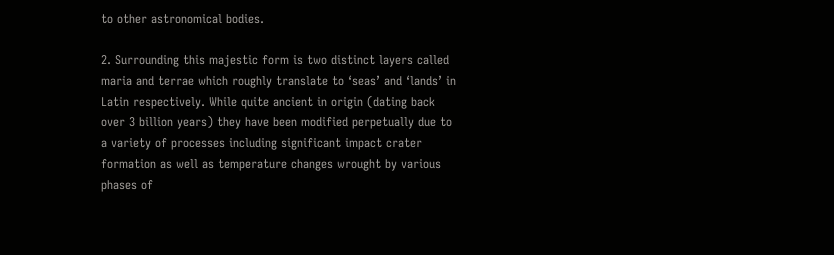to other astronomical bodies.

2. Surrounding this majestic form is two distinct layers called maria and terrae which roughly translate to ‘seas’ and ‘lands’ in Latin respectively. While quite ancient in origin (dating back over 3 billion years) they have been modified perpetually due to a variety of processes including significant impact crater formation as well as temperature changes wrought by various phases of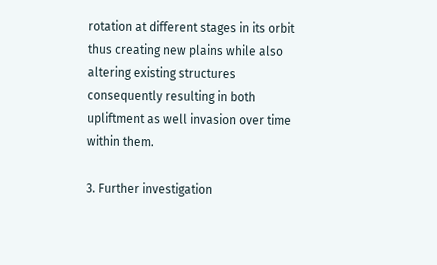rotation at different stages in its orbit thus creating new plains while also altering existing structures consequently resulting in both upliftment as well invasion over time within them.

3. Further investigation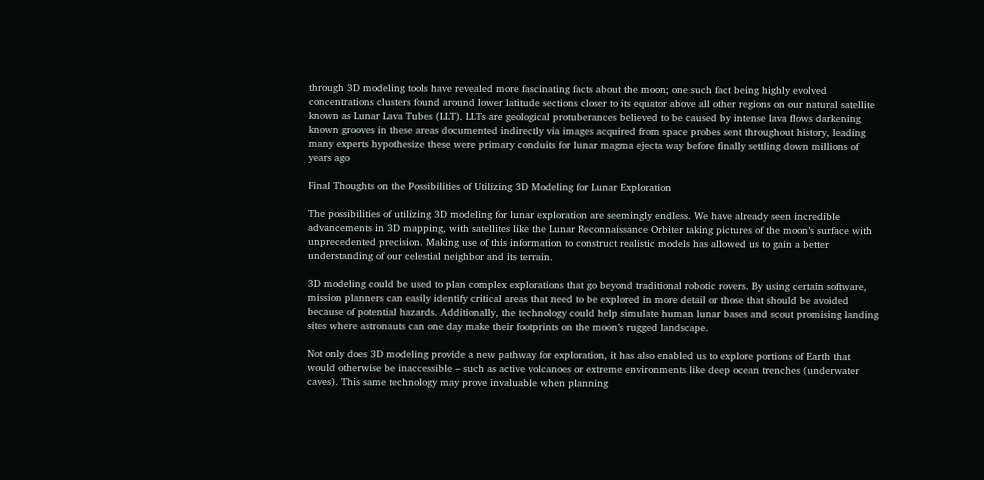through 3D modeling tools have revealed more fascinating facts about the moon; one such fact being highly evolved concentrations clusters found around lower latitude sections closer to its equator above all other regions on our natural satellite known as Lunar Lava Tubes (LLT). LLTs are geological protuberances believed to be caused by intense lava flows darkening known grooves in these areas documented indirectly via images acquired from space probes sent throughout history, leading many experts hypothesize these were primary conduits for lunar magma ejecta way before finally settling down millions of years ago

Final Thoughts on the Possibilities of Utilizing 3D Modeling for Lunar Exploration

The possibilities of utilizing 3D modeling for lunar exploration are seemingly endless. We have already seen incredible advancements in 3D mapping, with satellites like the Lunar Reconnaissance Orbiter taking pictures of the moon’s surface with unprecedented precision. Making use of this information to construct realistic models has allowed us to gain a better understanding of our celestial neighbor and its terrain.

3D modeling could be used to plan complex explorations that go beyond traditional robotic rovers. By using certain software, mission planners can easily identify critical areas that need to be explored in more detail or those that should be avoided because of potential hazards. Additionally, the technology could help simulate human lunar bases and scout promising landing sites where astronauts can one day make their footprints on the moon’s rugged landscape.

Not only does 3D modeling provide a new pathway for exploration, it has also enabled us to explore portions of Earth that would otherwise be inaccessible – such as active volcanoes or extreme environments like deep ocean trenches (underwater caves). This same technology may prove invaluable when planning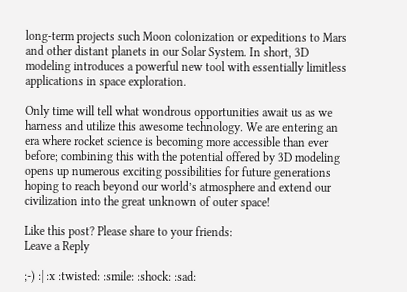long-term projects such Moon colonization or expeditions to Mars and other distant planets in our Solar System. In short, 3D modeling introduces a powerful new tool with essentially limitless applications in space exploration.

Only time will tell what wondrous opportunities await us as we harness and utilize this awesome technology. We are entering an era where rocket science is becoming more accessible than ever before; combining this with the potential offered by 3D modeling opens up numerous exciting possibilities for future generations hoping to reach beyond our world’s atmosphere and extend our civilization into the great unknown of outer space!

Like this post? Please share to your friends:
Leave a Reply

;-) :| :x :twisted: :smile: :shock: :sad: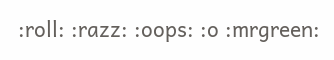:roll: :razz: :oops: :o :mrgreen: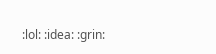:lol: :idea: :grin: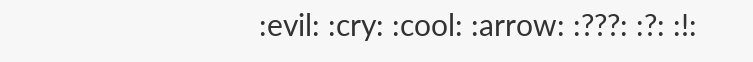:evil: :cry: :cool: :arrow: :???: :?: :!: